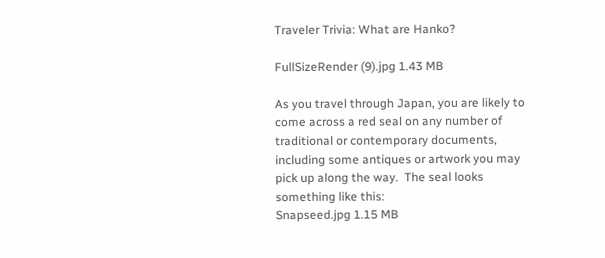Traveler Trivia: What are Hanko?

FullSizeRender (9).jpg 1.43 MB

As you travel through Japan, you are likely to come across a red seal on any number of traditional or contemporary documents, including some antiques or artwork you may pick up along the way.  The seal looks something like this:
Snapseed.jpg 1.15 MB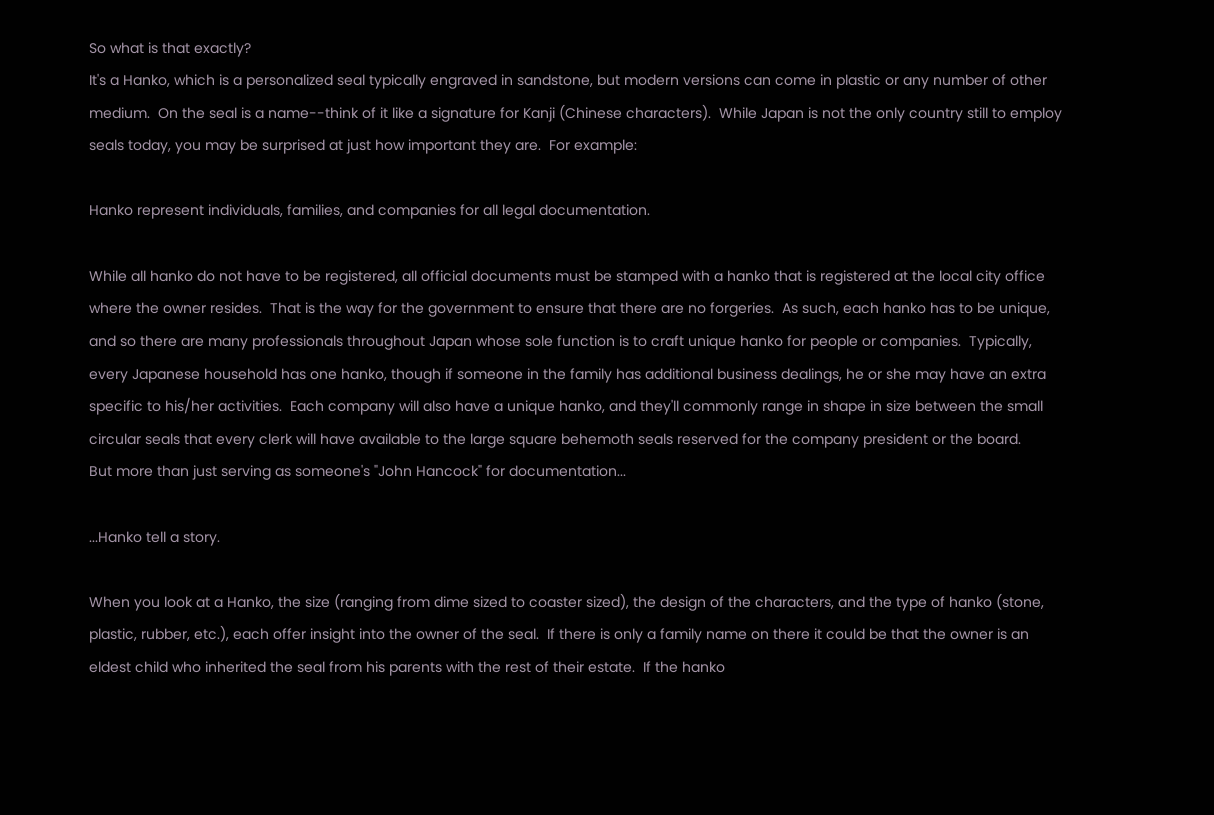So what is that exactly?
It's a Hanko, which is a personalized seal typically engraved in sandstone, but modern versions can come in plastic or any number of other medium.  On the seal is a name--think of it like a signature for Kanji (Chinese characters).  While Japan is not the only country still to employ seals today, you may be surprised at just how important they are.  For example:

Hanko represent individuals, families, and companies for all legal documentation.

While all hanko do not have to be registered, all official documents must be stamped with a hanko that is registered at the local city office where the owner resides.  That is the way for the government to ensure that there are no forgeries.  As such, each hanko has to be unique, and so there are many professionals throughout Japan whose sole function is to craft unique hanko for people or companies.  Typically, every Japanese household has one hanko, though if someone in the family has additional business dealings, he or she may have an extra specific to his/her activities.  Each company will also have a unique hanko, and they'll commonly range in shape in size between the small circular seals that every clerk will have available to the large square behemoth seals reserved for the company president or the board.
But more than just serving as someone's "John Hancock" for documentation...

...Hanko tell a story.

When you look at a Hanko, the size (ranging from dime sized to coaster sized), the design of the characters, and the type of hanko (stone, plastic, rubber, etc.), each offer insight into the owner of the seal.  If there is only a family name on there it could be that the owner is an eldest child who inherited the seal from his parents with the rest of their estate.  If the hanko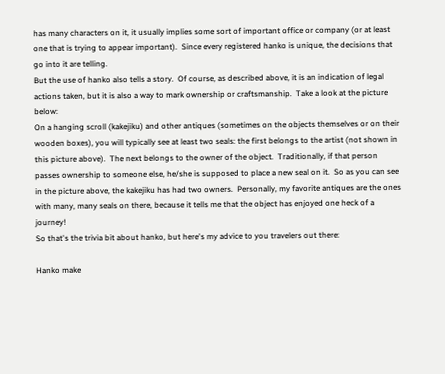has many characters on it, it usually implies some sort of important office or company (or at least one that is trying to appear important).  Since every registered hanko is unique, the decisions that go into it are telling.
But the use of hanko also tells a story.  Of course, as described above, it is an indication of legal actions taken, but it is also a way to mark ownership or craftsmanship.  Take a look at the picture below:
On a hanging scroll (kakejiku) and other antiques (sometimes on the objects themselves or on their wooden boxes), you will typically see at least two seals: the first belongs to the artist (not shown in this picture above).  The next belongs to the owner of the object.  Traditionally, if that person passes ownership to someone else, he/she is supposed to place a new seal on it.  So as you can see in the picture above, the kakejiku has had two owners.  Personally, my favorite antiques are the ones with many, many seals on there, because it tells me that the object has enjoyed one heck of a journey!
So that's the trivia bit about hanko, but here's my advice to you travelers out there:

Hanko make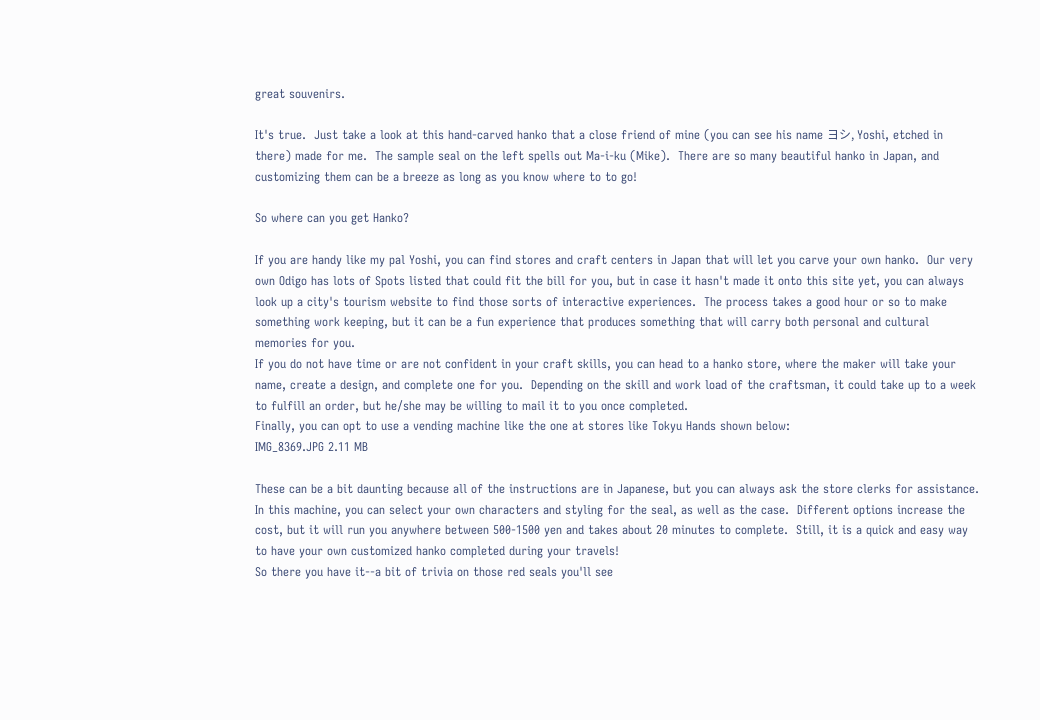great souvenirs.

It's true.  Just take a look at this hand-carved hanko that a close friend of mine (you can see his name ヨシ, Yoshi, etched in there) made for me.  The sample seal on the left spells out Ma-i-ku (Mike).  There are so many beautiful hanko in Japan, and customizing them can be a breeze as long as you know where to to go!

So where can you get Hanko?

If you are handy like my pal Yoshi, you can find stores and craft centers in Japan that will let you carve your own hanko.  Our very own Odigo has lots of Spots listed that could fit the bill for you, but in case it hasn't made it onto this site yet, you can always look up a city's tourism website to find those sorts of interactive experiences.  The process takes a good hour or so to make something work keeping, but it can be a fun experience that produces something that will carry both personal and cultural memories for you.
If you do not have time or are not confident in your craft skills, you can head to a hanko store, where the maker will take your name, create a design, and complete one for you.  Depending on the skill and work load of the craftsman, it could take up to a week to fulfill an order, but he/she may be willing to mail it to you once completed.
Finally, you can opt to use a vending machine like the one at stores like Tokyu Hands shown below:
IMG_8369.JPG 2.11 MB

These can be a bit daunting because all of the instructions are in Japanese, but you can always ask the store clerks for assistance.  In this machine, you can select your own characters and styling for the seal, as well as the case.  Different options increase the cost, but it will run you anywhere between 500-1500 yen and takes about 20 minutes to complete.  Still, it is a quick and easy way to have your own customized hanko completed during your travels!
So there you have it--a bit of trivia on those red seals you'll see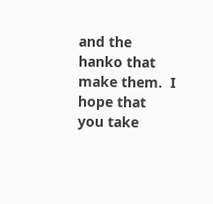and the hanko that make them.  I hope that you take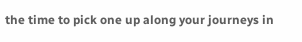the time to pick one up along your journeys in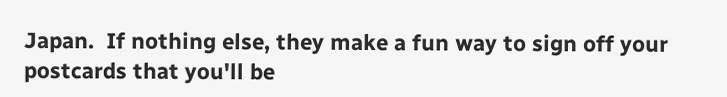Japan.  If nothing else, they make a fun way to sign off your postcards that you'll be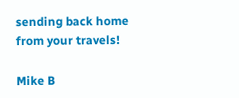sending back home from your travels!

Mike B